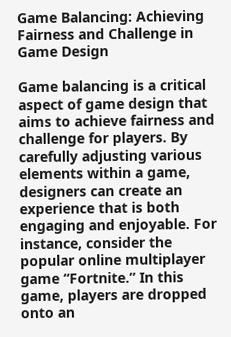Game Balancing: Achieving Fairness and Challenge in Game Design

Game balancing is a critical aspect of game design that aims to achieve fairness and challenge for players. By carefully adjusting various elements within a game, designers can create an experience that is both engaging and enjoyable. For instance, consider the popular online multiplayer game “Fortnite.” In this game, players are dropped onto an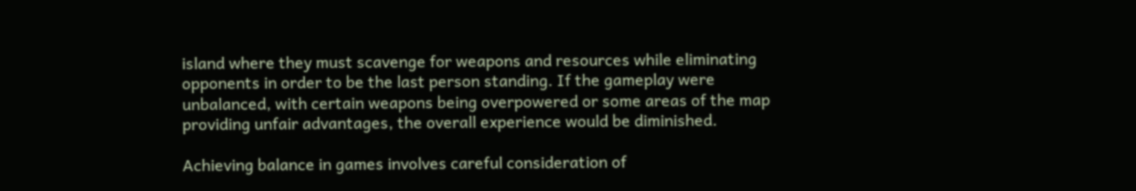island where they must scavenge for weapons and resources while eliminating opponents in order to be the last person standing. If the gameplay were unbalanced, with certain weapons being overpowered or some areas of the map providing unfair advantages, the overall experience would be diminished.

Achieving balance in games involves careful consideration of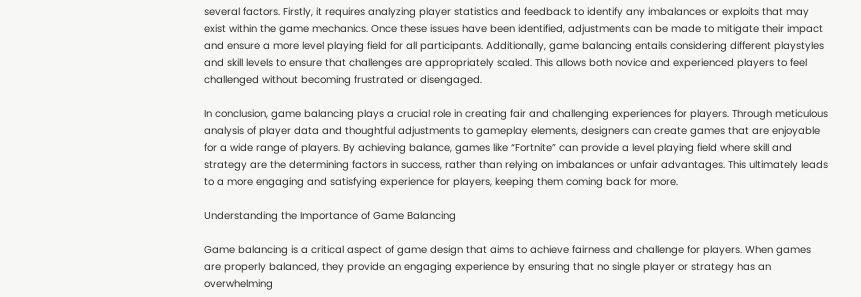several factors. Firstly, it requires analyzing player statistics and feedback to identify any imbalances or exploits that may exist within the game mechanics. Once these issues have been identified, adjustments can be made to mitigate their impact and ensure a more level playing field for all participants. Additionally, game balancing entails considering different playstyles and skill levels to ensure that challenges are appropriately scaled. This allows both novice and experienced players to feel challenged without becoming frustrated or disengaged.

In conclusion, game balancing plays a crucial role in creating fair and challenging experiences for players. Through meticulous analysis of player data and thoughtful adjustments to gameplay elements, designers can create games that are enjoyable for a wide range of players. By achieving balance, games like “Fortnite” can provide a level playing field where skill and strategy are the determining factors in success, rather than relying on imbalances or unfair advantages. This ultimately leads to a more engaging and satisfying experience for players, keeping them coming back for more.

Understanding the Importance of Game Balancing

Game balancing is a critical aspect of game design that aims to achieve fairness and challenge for players. When games are properly balanced, they provide an engaging experience by ensuring that no single player or strategy has an overwhelming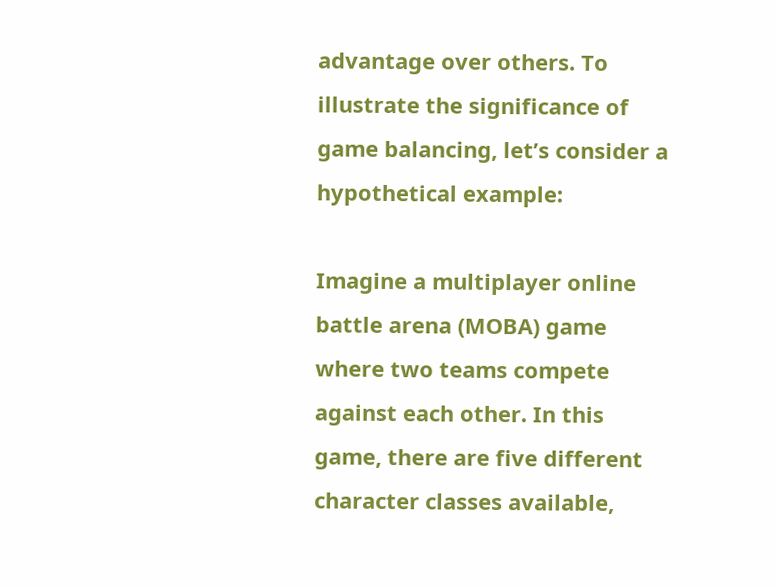advantage over others. To illustrate the significance of game balancing, let’s consider a hypothetical example:

Imagine a multiplayer online battle arena (MOBA) game where two teams compete against each other. In this game, there are five different character classes available,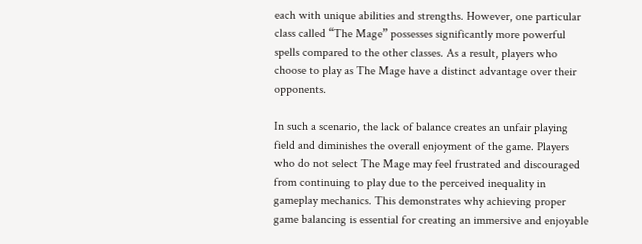each with unique abilities and strengths. However, one particular class called “The Mage” possesses significantly more powerful spells compared to the other classes. As a result, players who choose to play as The Mage have a distinct advantage over their opponents.

In such a scenario, the lack of balance creates an unfair playing field and diminishes the overall enjoyment of the game. Players who do not select The Mage may feel frustrated and discouraged from continuing to play due to the perceived inequality in gameplay mechanics. This demonstrates why achieving proper game balancing is essential for creating an immersive and enjoyable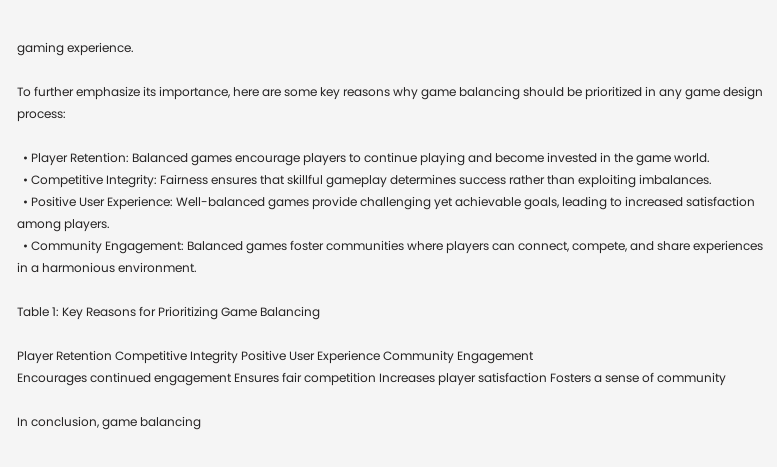gaming experience.

To further emphasize its importance, here are some key reasons why game balancing should be prioritized in any game design process:

  • Player Retention: Balanced games encourage players to continue playing and become invested in the game world.
  • Competitive Integrity: Fairness ensures that skillful gameplay determines success rather than exploiting imbalances.
  • Positive User Experience: Well-balanced games provide challenging yet achievable goals, leading to increased satisfaction among players.
  • Community Engagement: Balanced games foster communities where players can connect, compete, and share experiences in a harmonious environment.

Table 1: Key Reasons for Prioritizing Game Balancing

Player Retention Competitive Integrity Positive User Experience Community Engagement
Encourages continued engagement Ensures fair competition Increases player satisfaction Fosters a sense of community

In conclusion, game balancing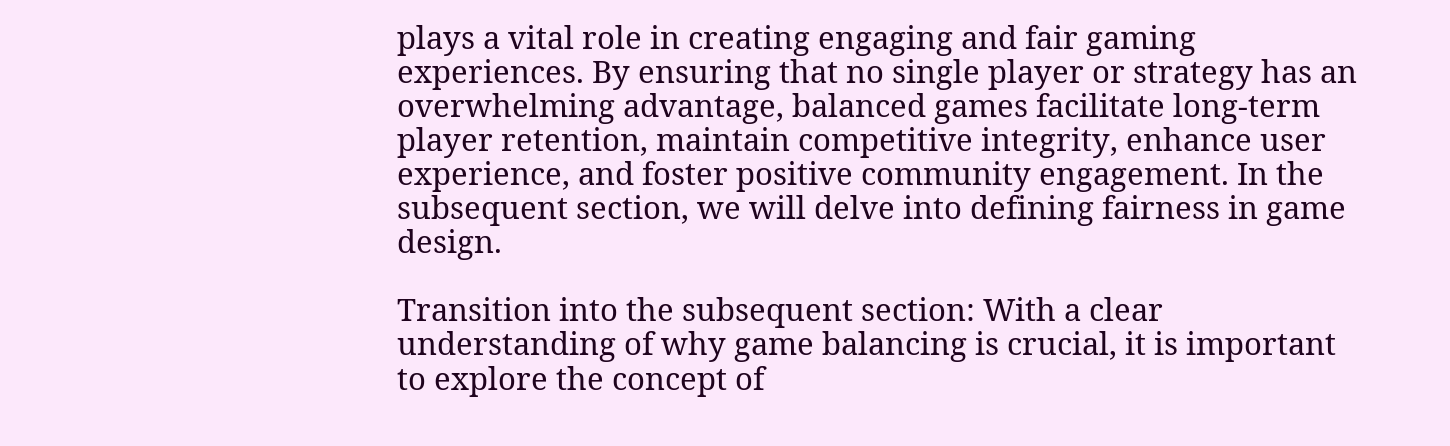plays a vital role in creating engaging and fair gaming experiences. By ensuring that no single player or strategy has an overwhelming advantage, balanced games facilitate long-term player retention, maintain competitive integrity, enhance user experience, and foster positive community engagement. In the subsequent section, we will delve into defining fairness in game design.

Transition into the subsequent section: With a clear understanding of why game balancing is crucial, it is important to explore the concept of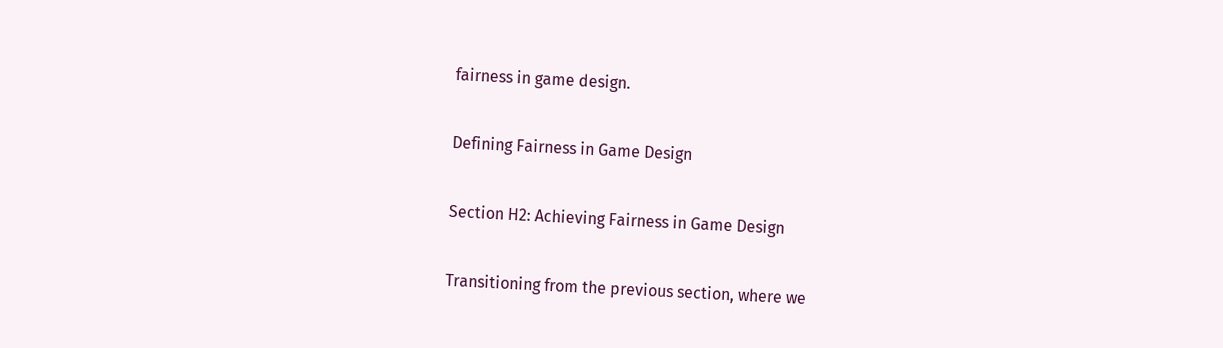fairness in game design.

Defining Fairness in Game Design

Section H2: Achieving Fairness in Game Design

Transitioning from the previous section, where we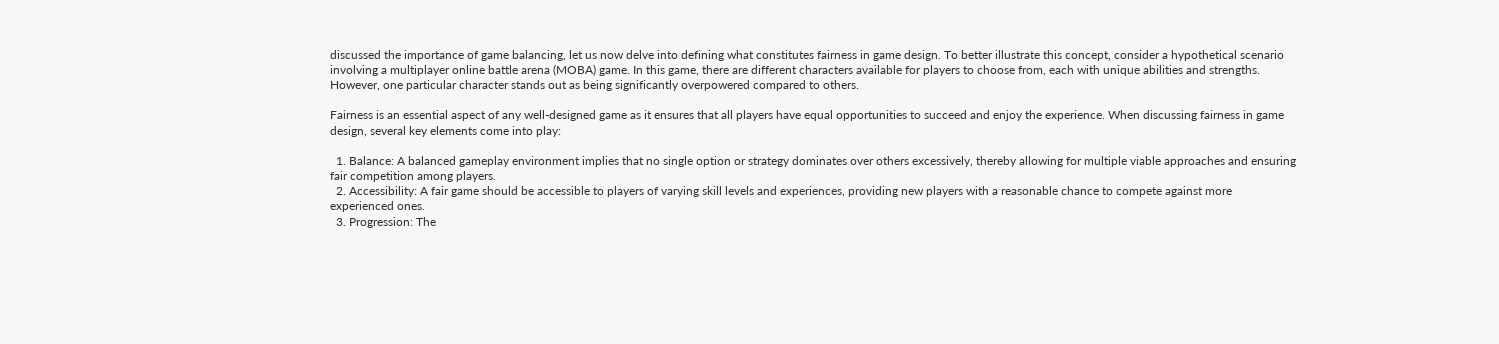discussed the importance of game balancing, let us now delve into defining what constitutes fairness in game design. To better illustrate this concept, consider a hypothetical scenario involving a multiplayer online battle arena (MOBA) game. In this game, there are different characters available for players to choose from, each with unique abilities and strengths. However, one particular character stands out as being significantly overpowered compared to others.

Fairness is an essential aspect of any well-designed game as it ensures that all players have equal opportunities to succeed and enjoy the experience. When discussing fairness in game design, several key elements come into play:

  1. Balance: A balanced gameplay environment implies that no single option or strategy dominates over others excessively, thereby allowing for multiple viable approaches and ensuring fair competition among players.
  2. Accessibility: A fair game should be accessible to players of varying skill levels and experiences, providing new players with a reasonable chance to compete against more experienced ones.
  3. Progression: The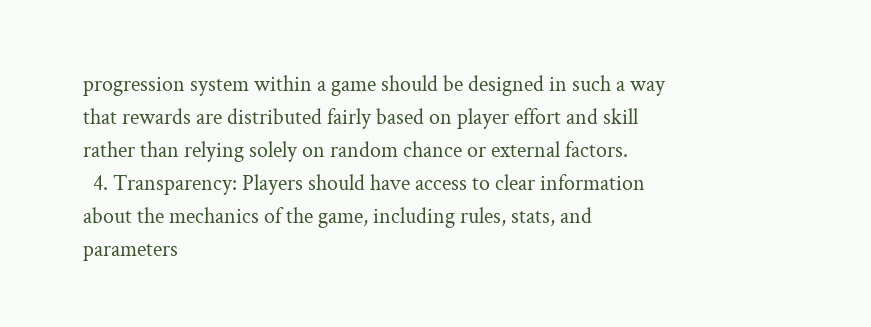progression system within a game should be designed in such a way that rewards are distributed fairly based on player effort and skill rather than relying solely on random chance or external factors.
  4. Transparency: Players should have access to clear information about the mechanics of the game, including rules, stats, and parameters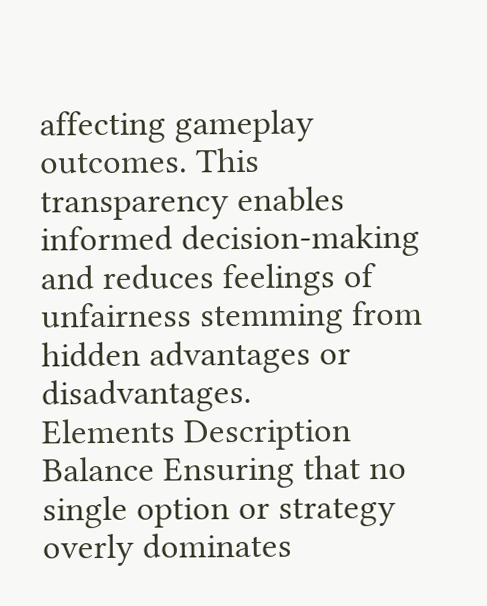affecting gameplay outcomes. This transparency enables informed decision-making and reduces feelings of unfairness stemming from hidden advantages or disadvantages.
Elements Description
Balance Ensuring that no single option or strategy overly dominates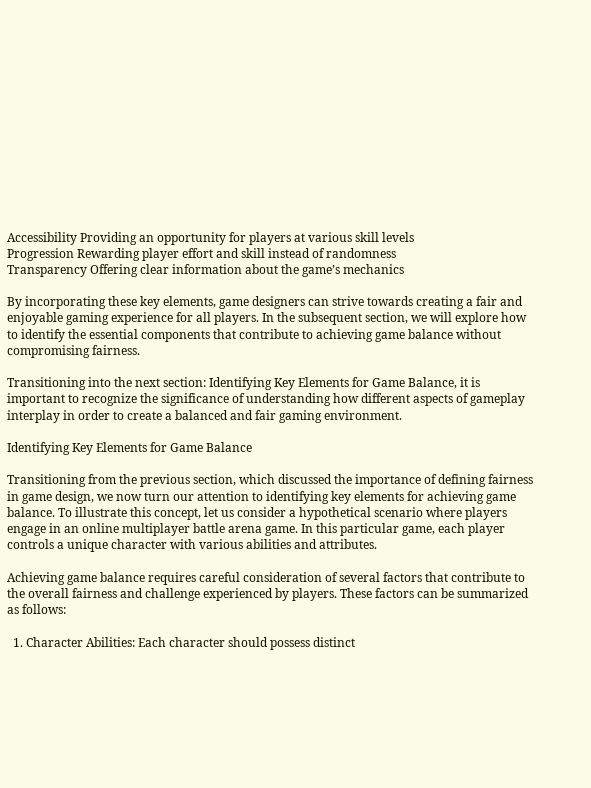Accessibility Providing an opportunity for players at various skill levels
Progression Rewarding player effort and skill instead of randomness
Transparency Offering clear information about the game’s mechanics

By incorporating these key elements, game designers can strive towards creating a fair and enjoyable gaming experience for all players. In the subsequent section, we will explore how to identify the essential components that contribute to achieving game balance without compromising fairness.

Transitioning into the next section: Identifying Key Elements for Game Balance, it is important to recognize the significance of understanding how different aspects of gameplay interplay in order to create a balanced and fair gaming environment.

Identifying Key Elements for Game Balance

Transitioning from the previous section, which discussed the importance of defining fairness in game design, we now turn our attention to identifying key elements for achieving game balance. To illustrate this concept, let us consider a hypothetical scenario where players engage in an online multiplayer battle arena game. In this particular game, each player controls a unique character with various abilities and attributes.

Achieving game balance requires careful consideration of several factors that contribute to the overall fairness and challenge experienced by players. These factors can be summarized as follows:

  1. Character Abilities: Each character should possess distinct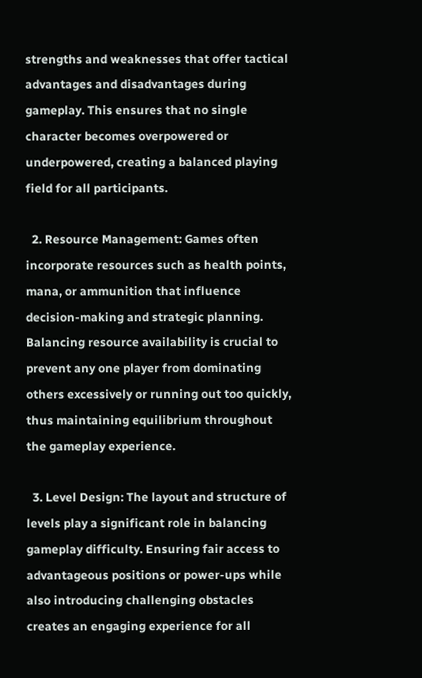strengths and weaknesses that offer tactical advantages and disadvantages during gameplay. This ensures that no single character becomes overpowered or underpowered, creating a balanced playing field for all participants.

  2. Resource Management: Games often incorporate resources such as health points, mana, or ammunition that influence decision-making and strategic planning. Balancing resource availability is crucial to prevent any one player from dominating others excessively or running out too quickly, thus maintaining equilibrium throughout the gameplay experience.

  3. Level Design: The layout and structure of levels play a significant role in balancing gameplay difficulty. Ensuring fair access to advantageous positions or power-ups while also introducing challenging obstacles creates an engaging experience for all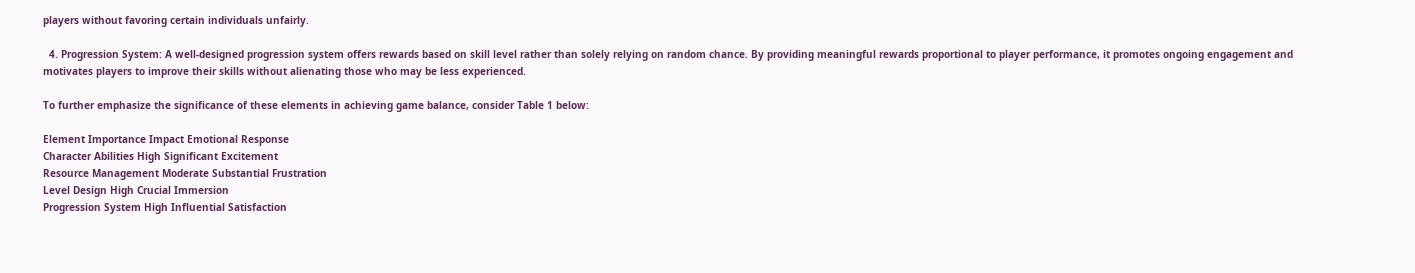players without favoring certain individuals unfairly.

  4. Progression System: A well-designed progression system offers rewards based on skill level rather than solely relying on random chance. By providing meaningful rewards proportional to player performance, it promotes ongoing engagement and motivates players to improve their skills without alienating those who may be less experienced.

To further emphasize the significance of these elements in achieving game balance, consider Table 1 below:

Element Importance Impact Emotional Response
Character Abilities High Significant Excitement
Resource Management Moderate Substantial Frustration
Level Design High Crucial Immersion
Progression System High Influential Satisfaction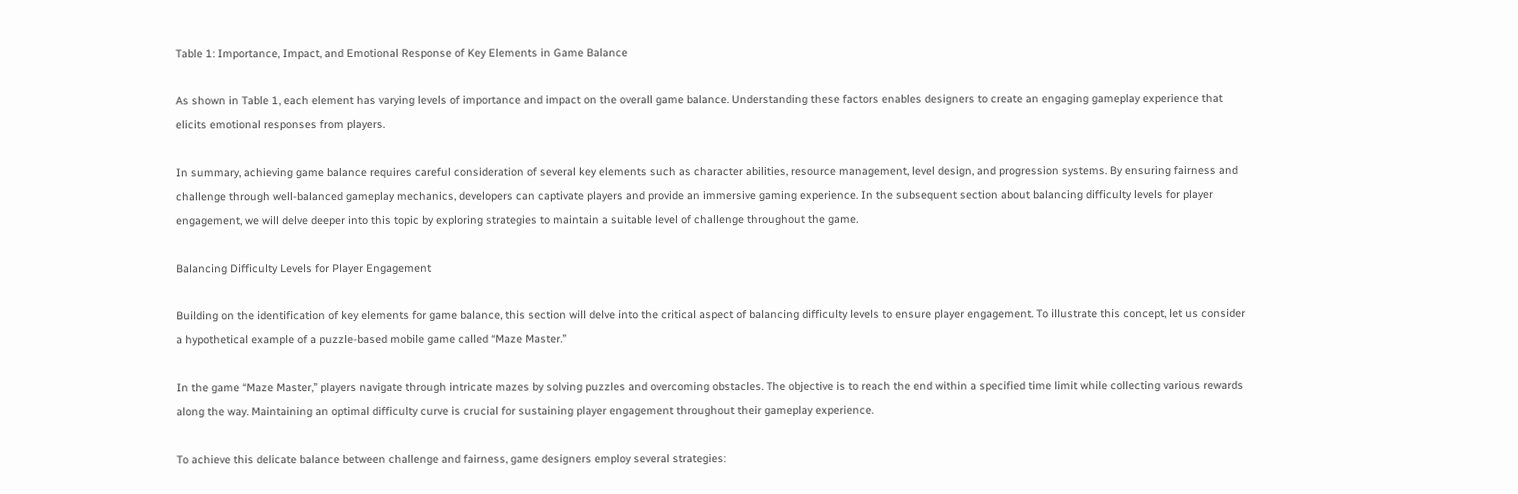Table 1: Importance, Impact, and Emotional Response of Key Elements in Game Balance

As shown in Table 1, each element has varying levels of importance and impact on the overall game balance. Understanding these factors enables designers to create an engaging gameplay experience that elicits emotional responses from players.

In summary, achieving game balance requires careful consideration of several key elements such as character abilities, resource management, level design, and progression systems. By ensuring fairness and challenge through well-balanced gameplay mechanics, developers can captivate players and provide an immersive gaming experience. In the subsequent section about balancing difficulty levels for player engagement, we will delve deeper into this topic by exploring strategies to maintain a suitable level of challenge throughout the game.

Balancing Difficulty Levels for Player Engagement

Building on the identification of key elements for game balance, this section will delve into the critical aspect of balancing difficulty levels to ensure player engagement. To illustrate this concept, let us consider a hypothetical example of a puzzle-based mobile game called “Maze Master.”

In the game “Maze Master,” players navigate through intricate mazes by solving puzzles and overcoming obstacles. The objective is to reach the end within a specified time limit while collecting various rewards along the way. Maintaining an optimal difficulty curve is crucial for sustaining player engagement throughout their gameplay experience.

To achieve this delicate balance between challenge and fairness, game designers employ several strategies: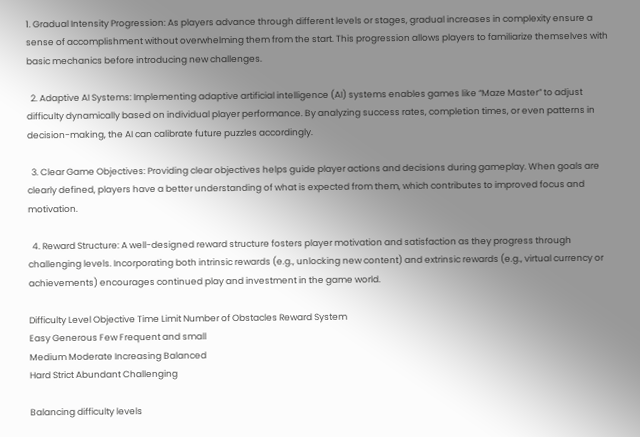1. Gradual Intensity Progression: As players advance through different levels or stages, gradual increases in complexity ensure a sense of accomplishment without overwhelming them from the start. This progression allows players to familiarize themselves with basic mechanics before introducing new challenges.

  2. Adaptive AI Systems: Implementing adaptive artificial intelligence (AI) systems enables games like “Maze Master” to adjust difficulty dynamically based on individual player performance. By analyzing success rates, completion times, or even patterns in decision-making, the AI can calibrate future puzzles accordingly.

  3. Clear Game Objectives: Providing clear objectives helps guide player actions and decisions during gameplay. When goals are clearly defined, players have a better understanding of what is expected from them, which contributes to improved focus and motivation.

  4. Reward Structure: A well-designed reward structure fosters player motivation and satisfaction as they progress through challenging levels. Incorporating both intrinsic rewards (e.g., unlocking new content) and extrinsic rewards (e.g., virtual currency or achievements) encourages continued play and investment in the game world.

Difficulty Level Objective Time Limit Number of Obstacles Reward System
Easy Generous Few Frequent and small
Medium Moderate Increasing Balanced
Hard Strict Abundant Challenging

Balancing difficulty levels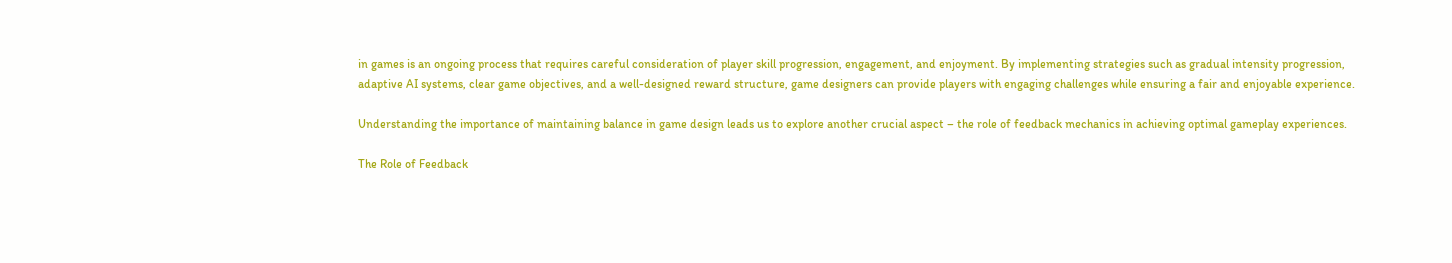in games is an ongoing process that requires careful consideration of player skill progression, engagement, and enjoyment. By implementing strategies such as gradual intensity progression, adaptive AI systems, clear game objectives, and a well-designed reward structure, game designers can provide players with engaging challenges while ensuring a fair and enjoyable experience.

Understanding the importance of maintaining balance in game design leads us to explore another crucial aspect – the role of feedback mechanics in achieving optimal gameplay experiences.

The Role of Feedback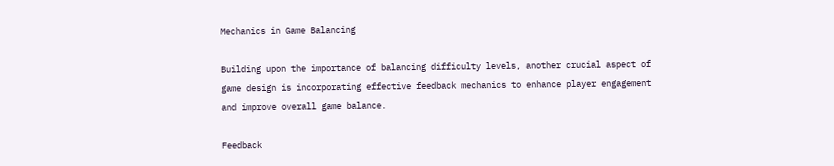Mechanics in Game Balancing

Building upon the importance of balancing difficulty levels, another crucial aspect of game design is incorporating effective feedback mechanics to enhance player engagement and improve overall game balance.

Feedback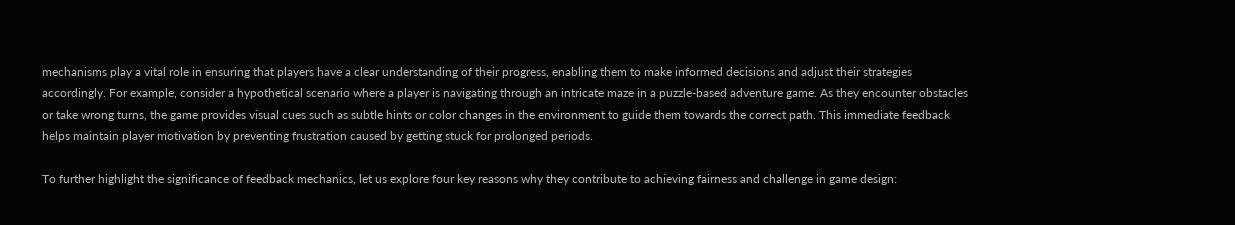mechanisms play a vital role in ensuring that players have a clear understanding of their progress, enabling them to make informed decisions and adjust their strategies accordingly. For example, consider a hypothetical scenario where a player is navigating through an intricate maze in a puzzle-based adventure game. As they encounter obstacles or take wrong turns, the game provides visual cues such as subtle hints or color changes in the environment to guide them towards the correct path. This immediate feedback helps maintain player motivation by preventing frustration caused by getting stuck for prolonged periods.

To further highlight the significance of feedback mechanics, let us explore four key reasons why they contribute to achieving fairness and challenge in game design: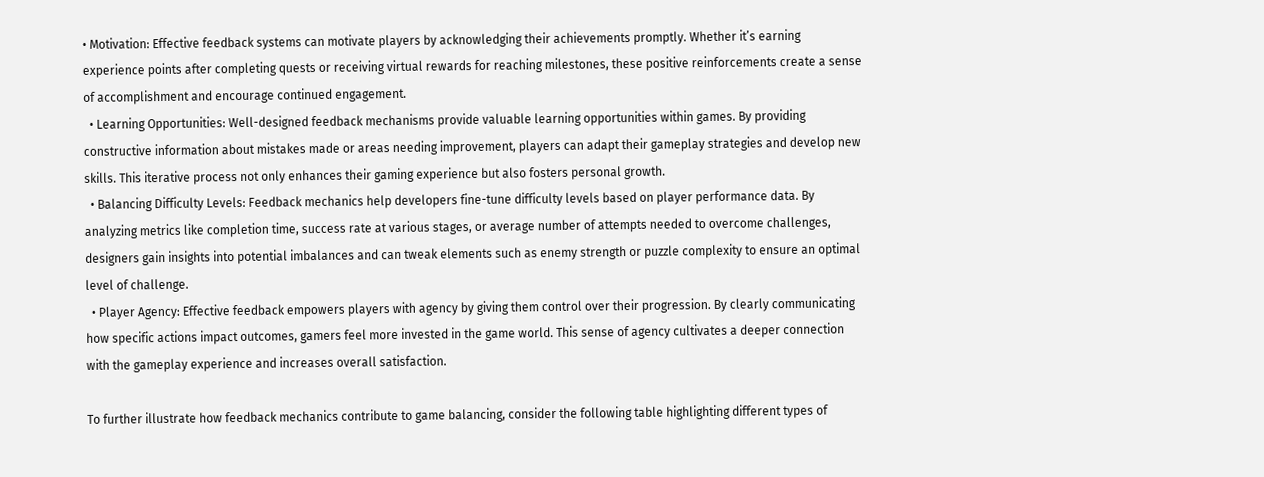• Motivation: Effective feedback systems can motivate players by acknowledging their achievements promptly. Whether it’s earning experience points after completing quests or receiving virtual rewards for reaching milestones, these positive reinforcements create a sense of accomplishment and encourage continued engagement.
  • Learning Opportunities: Well-designed feedback mechanisms provide valuable learning opportunities within games. By providing constructive information about mistakes made or areas needing improvement, players can adapt their gameplay strategies and develop new skills. This iterative process not only enhances their gaming experience but also fosters personal growth.
  • Balancing Difficulty Levels: Feedback mechanics help developers fine-tune difficulty levels based on player performance data. By analyzing metrics like completion time, success rate at various stages, or average number of attempts needed to overcome challenges, designers gain insights into potential imbalances and can tweak elements such as enemy strength or puzzle complexity to ensure an optimal level of challenge.
  • Player Agency: Effective feedback empowers players with agency by giving them control over their progression. By clearly communicating how specific actions impact outcomes, gamers feel more invested in the game world. This sense of agency cultivates a deeper connection with the gameplay experience and increases overall satisfaction.

To further illustrate how feedback mechanics contribute to game balancing, consider the following table highlighting different types of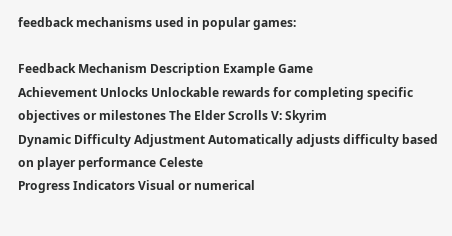feedback mechanisms used in popular games:

Feedback Mechanism Description Example Game
Achievement Unlocks Unlockable rewards for completing specific objectives or milestones The Elder Scrolls V: Skyrim
Dynamic Difficulty Adjustment Automatically adjusts difficulty based on player performance Celeste
Progress Indicators Visual or numerical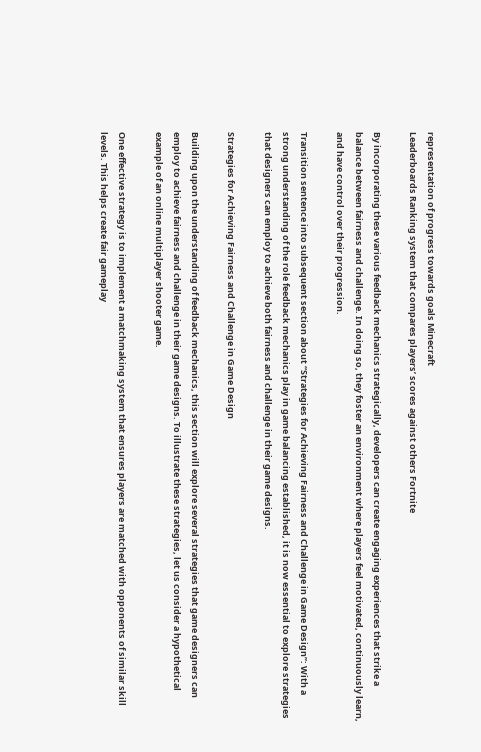representation of progress towards goals Minecraft
Leaderboards Ranking system that compares players’ scores against others Fortnite

By incorporating these various feedback mechanics strategically, developers can create engaging experiences that strike a balance between fairness and challenge. In doing so, they foster an environment where players feel motivated, continuously learn, and have control over their progression.

Transition sentence into subsequent section about “Strategies for Achieving Fairness and Challenge in Game Design”: With a strong understanding of the role feedback mechanics play in game balancing established, it is now essential to explore strategies that designers can employ to achieve both fairness and challenge in their game designs.

Strategies for Achieving Fairness and Challenge in Game Design

Building upon the understanding of feedback mechanics, this section will explore several strategies that game designers can employ to achieve fairness and challenge in their game designs. To illustrate these strategies, let us consider a hypothetical example of an online multiplayer shooter game.

One effective strategy is to implement a matchmaking system that ensures players are matched with opponents of similar skill levels. This helps create fair gameplay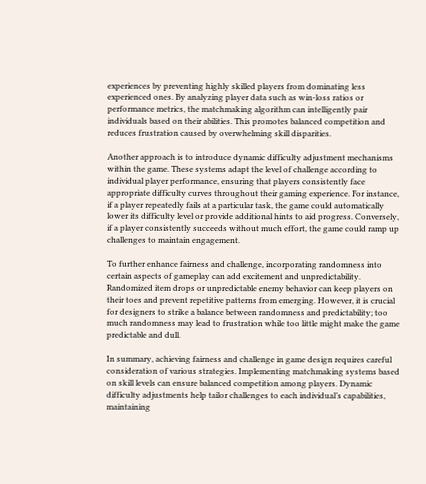experiences by preventing highly skilled players from dominating less experienced ones. By analyzing player data such as win-loss ratios or performance metrics, the matchmaking algorithm can intelligently pair individuals based on their abilities. This promotes balanced competition and reduces frustration caused by overwhelming skill disparities.

Another approach is to introduce dynamic difficulty adjustment mechanisms within the game. These systems adapt the level of challenge according to individual player performance, ensuring that players consistently face appropriate difficulty curves throughout their gaming experience. For instance, if a player repeatedly fails at a particular task, the game could automatically lower its difficulty level or provide additional hints to aid progress. Conversely, if a player consistently succeeds without much effort, the game could ramp up challenges to maintain engagement.

To further enhance fairness and challenge, incorporating randomness into certain aspects of gameplay can add excitement and unpredictability. Randomized item drops or unpredictable enemy behavior can keep players on their toes and prevent repetitive patterns from emerging. However, it is crucial for designers to strike a balance between randomness and predictability; too much randomness may lead to frustration while too little might make the game predictable and dull.

In summary, achieving fairness and challenge in game design requires careful consideration of various strategies. Implementing matchmaking systems based on skill levels can ensure balanced competition among players. Dynamic difficulty adjustments help tailor challenges to each individual’s capabilities, maintaining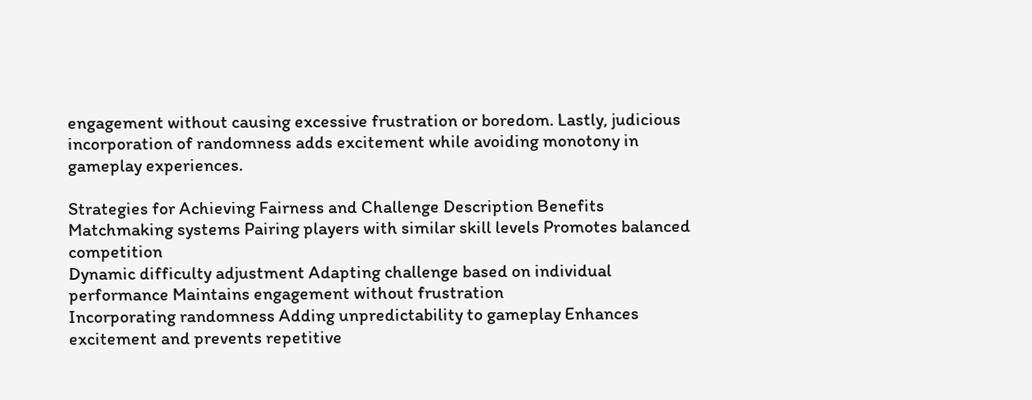engagement without causing excessive frustration or boredom. Lastly, judicious incorporation of randomness adds excitement while avoiding monotony in gameplay experiences.

Strategies for Achieving Fairness and Challenge Description Benefits
Matchmaking systems Pairing players with similar skill levels Promotes balanced competition
Dynamic difficulty adjustment Adapting challenge based on individual performance Maintains engagement without frustration
Incorporating randomness Adding unpredictability to gameplay Enhances excitement and prevents repetitive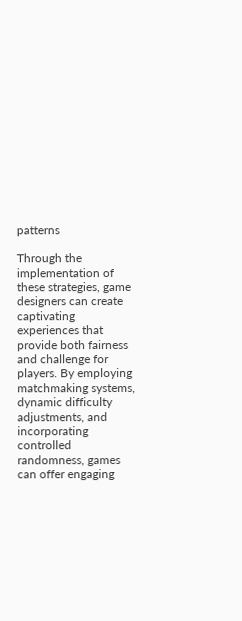patterns

Through the implementation of these strategies, game designers can create captivating experiences that provide both fairness and challenge for players. By employing matchmaking systems, dynamic difficulty adjustments, and incorporating controlled randomness, games can offer engaging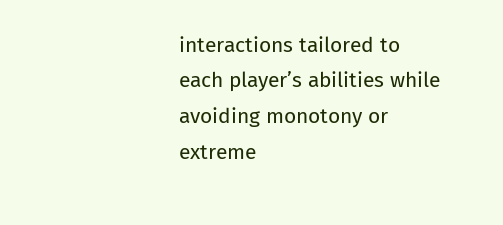interactions tailored to each player’s abilities while avoiding monotony or extreme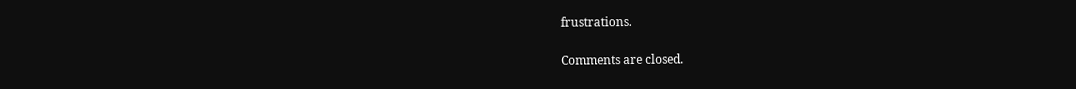frustrations.

Comments are closed.